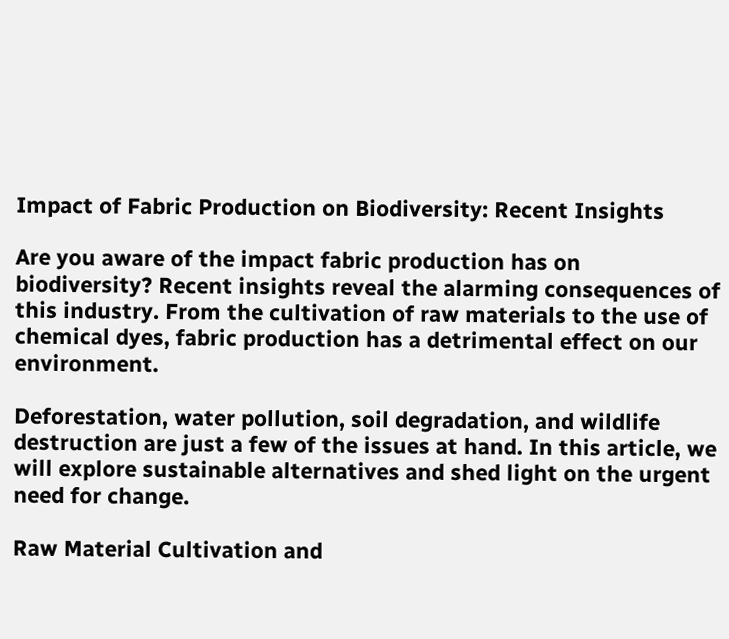Impact of Fabric Production on Biodiversity: Recent Insights

Are you aware of the impact fabric production has on biodiversity? Recent insights reveal the alarming consequences of this industry. From the cultivation of raw materials to the use of chemical dyes, fabric production has a detrimental effect on our environment.

Deforestation, water pollution, soil degradation, and wildlife destruction are just a few of the issues at hand. In this article, we will explore sustainable alternatives and shed light on the urgent need for change.

Raw Material Cultivation and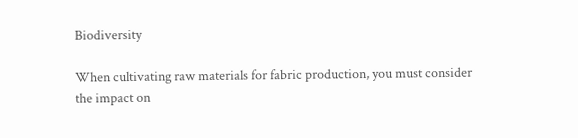Biodiversity

When cultivating raw materials for fabric production, you must consider the impact on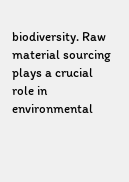biodiversity. Raw material sourcing plays a crucial role in environmental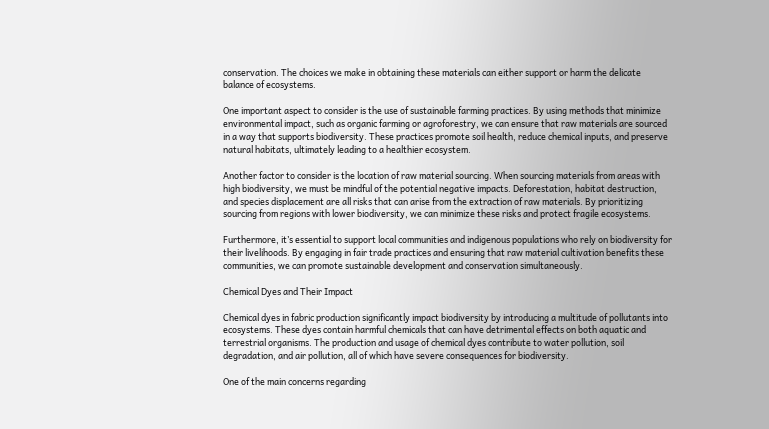conservation. The choices we make in obtaining these materials can either support or harm the delicate balance of ecosystems.

One important aspect to consider is the use of sustainable farming practices. By using methods that minimize environmental impact, such as organic farming or agroforestry, we can ensure that raw materials are sourced in a way that supports biodiversity. These practices promote soil health, reduce chemical inputs, and preserve natural habitats, ultimately leading to a healthier ecosystem.

Another factor to consider is the location of raw material sourcing. When sourcing materials from areas with high biodiversity, we must be mindful of the potential negative impacts. Deforestation, habitat destruction, and species displacement are all risks that can arise from the extraction of raw materials. By prioritizing sourcing from regions with lower biodiversity, we can minimize these risks and protect fragile ecosystems.

Furthermore, it’s essential to support local communities and indigenous populations who rely on biodiversity for their livelihoods. By engaging in fair trade practices and ensuring that raw material cultivation benefits these communities, we can promote sustainable development and conservation simultaneously.

Chemical Dyes and Their Impact

Chemical dyes in fabric production significantly impact biodiversity by introducing a multitude of pollutants into ecosystems. These dyes contain harmful chemicals that can have detrimental effects on both aquatic and terrestrial organisms. The production and usage of chemical dyes contribute to water pollution, soil degradation, and air pollution, all of which have severe consequences for biodiversity.

One of the main concerns regarding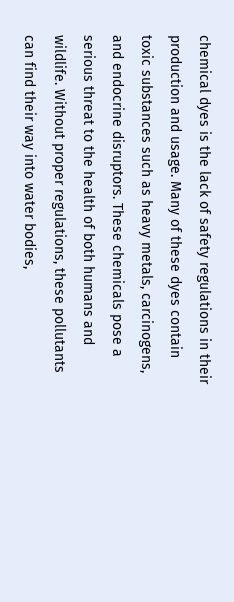chemical dyes is the lack of safety regulations in their production and usage. Many of these dyes contain toxic substances such as heavy metals, carcinogens, and endocrine disruptors. These chemicals pose a serious threat to the health of both humans and wildlife. Without proper regulations, these pollutants can find their way into water bodies,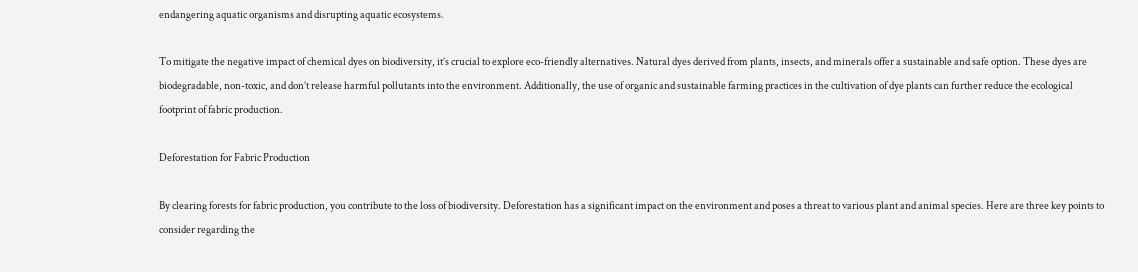endangering aquatic organisms and disrupting aquatic ecosystems.

To mitigate the negative impact of chemical dyes on biodiversity, it’s crucial to explore eco-friendly alternatives. Natural dyes derived from plants, insects, and minerals offer a sustainable and safe option. These dyes are biodegradable, non-toxic, and don’t release harmful pollutants into the environment. Additionally, the use of organic and sustainable farming practices in the cultivation of dye plants can further reduce the ecological footprint of fabric production.

Deforestation for Fabric Production

By clearing forests for fabric production, you contribute to the loss of biodiversity. Deforestation has a significant impact on the environment and poses a threat to various plant and animal species. Here are three key points to consider regarding the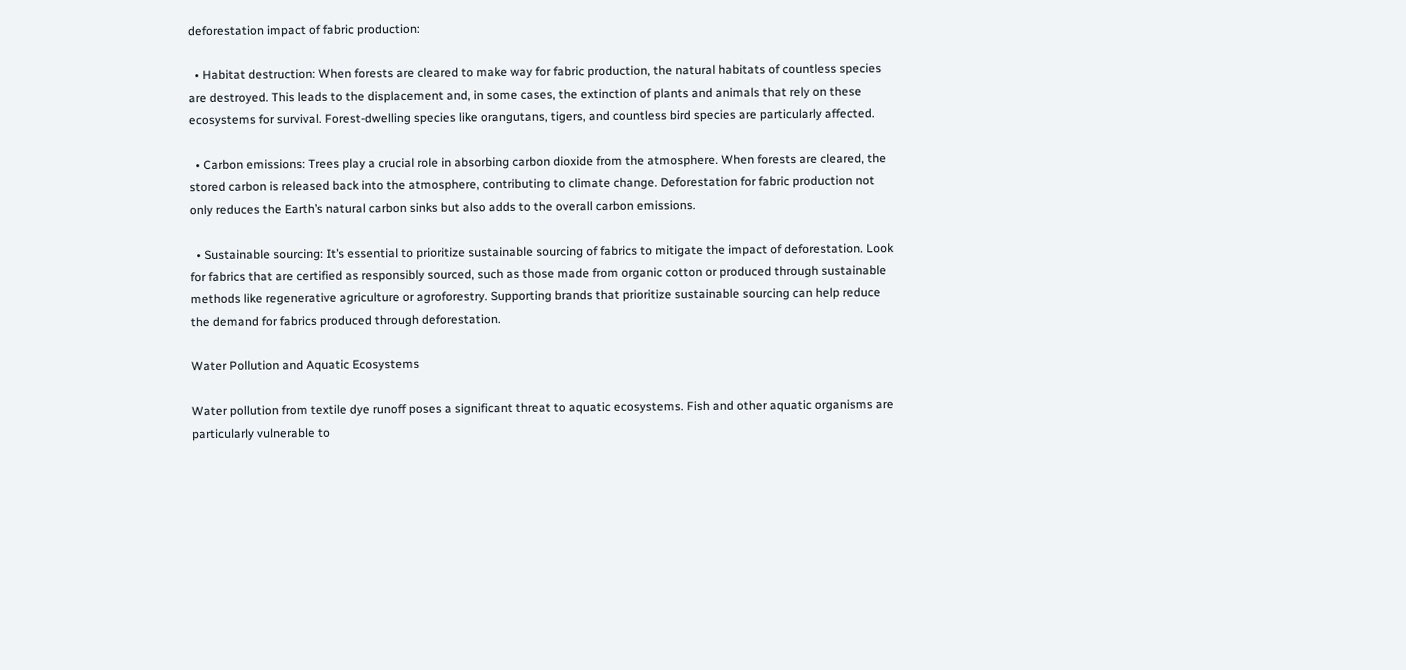deforestation impact of fabric production:

  • Habitat destruction: When forests are cleared to make way for fabric production, the natural habitats of countless species are destroyed. This leads to the displacement and, in some cases, the extinction of plants and animals that rely on these ecosystems for survival. Forest-dwelling species like orangutans, tigers, and countless bird species are particularly affected.

  • Carbon emissions: Trees play a crucial role in absorbing carbon dioxide from the atmosphere. When forests are cleared, the stored carbon is released back into the atmosphere, contributing to climate change. Deforestation for fabric production not only reduces the Earth’s natural carbon sinks but also adds to the overall carbon emissions.

  • Sustainable sourcing: It’s essential to prioritize sustainable sourcing of fabrics to mitigate the impact of deforestation. Look for fabrics that are certified as responsibly sourced, such as those made from organic cotton or produced through sustainable methods like regenerative agriculture or agroforestry. Supporting brands that prioritize sustainable sourcing can help reduce the demand for fabrics produced through deforestation.

Water Pollution and Aquatic Ecosystems

Water pollution from textile dye runoff poses a significant threat to aquatic ecosystems. Fish and other aquatic organisms are particularly vulnerable to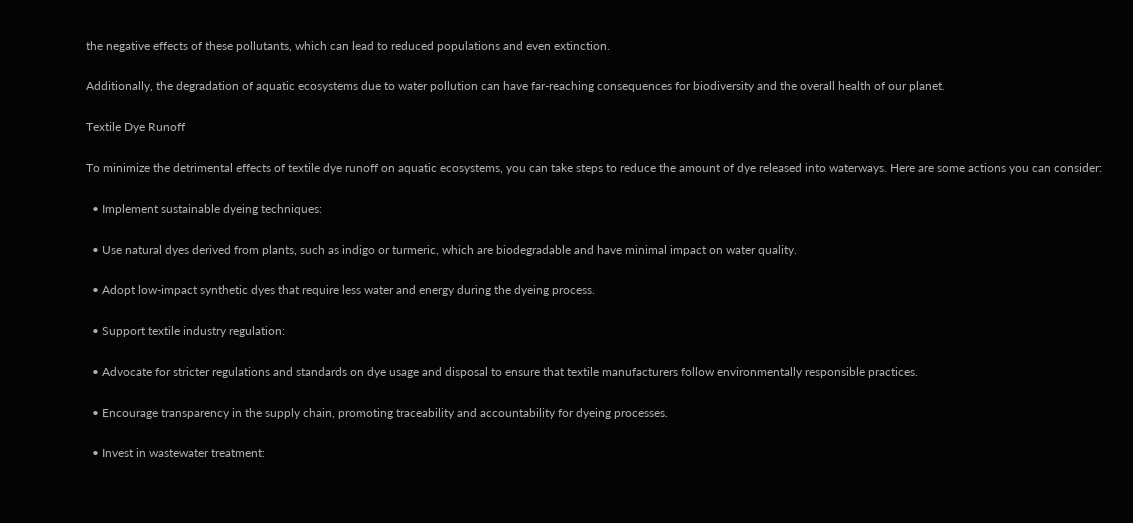the negative effects of these pollutants, which can lead to reduced populations and even extinction.

Additionally, the degradation of aquatic ecosystems due to water pollution can have far-reaching consequences for biodiversity and the overall health of our planet.

Textile Dye Runoff

To minimize the detrimental effects of textile dye runoff on aquatic ecosystems, you can take steps to reduce the amount of dye released into waterways. Here are some actions you can consider:

  • Implement sustainable dyeing techniques:

  • Use natural dyes derived from plants, such as indigo or turmeric, which are biodegradable and have minimal impact on water quality.

  • Adopt low-impact synthetic dyes that require less water and energy during the dyeing process.

  • Support textile industry regulation:

  • Advocate for stricter regulations and standards on dye usage and disposal to ensure that textile manufacturers follow environmentally responsible practices.

  • Encourage transparency in the supply chain, promoting traceability and accountability for dyeing processes.

  • Invest in wastewater treatment: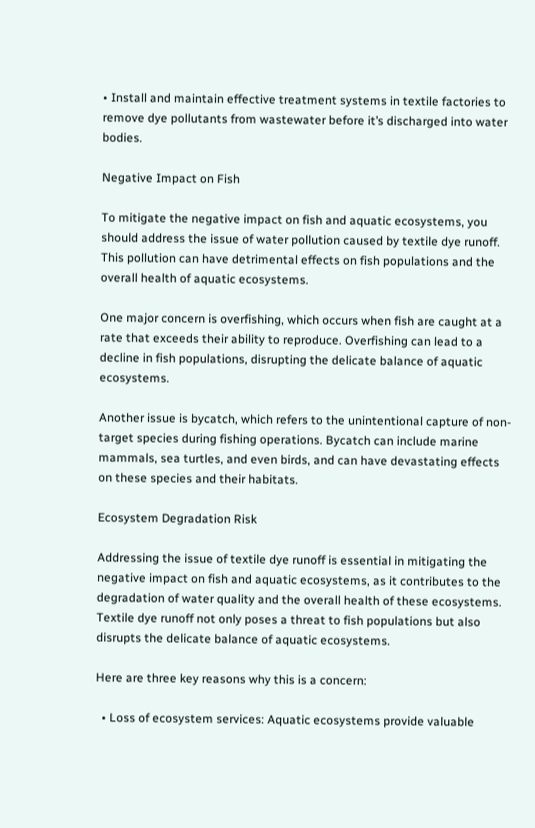• Install and maintain effective treatment systems in textile factories to remove dye pollutants from wastewater before it’s discharged into water bodies.

Negative Impact on Fish

To mitigate the negative impact on fish and aquatic ecosystems, you should address the issue of water pollution caused by textile dye runoff. This pollution can have detrimental effects on fish populations and the overall health of aquatic ecosystems.

One major concern is overfishing, which occurs when fish are caught at a rate that exceeds their ability to reproduce. Overfishing can lead to a decline in fish populations, disrupting the delicate balance of aquatic ecosystems.

Another issue is bycatch, which refers to the unintentional capture of non-target species during fishing operations. Bycatch can include marine mammals, sea turtles, and even birds, and can have devastating effects on these species and their habitats.

Ecosystem Degradation Risk

Addressing the issue of textile dye runoff is essential in mitigating the negative impact on fish and aquatic ecosystems, as it contributes to the degradation of water quality and the overall health of these ecosystems. Textile dye runoff not only poses a threat to fish populations but also disrupts the delicate balance of aquatic ecosystems.

Here are three key reasons why this is a concern:

  • Loss of ecosystem services: Aquatic ecosystems provide valuable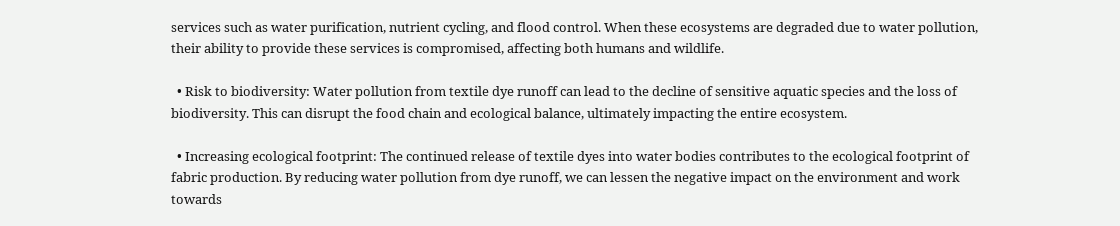services such as water purification, nutrient cycling, and flood control. When these ecosystems are degraded due to water pollution, their ability to provide these services is compromised, affecting both humans and wildlife.

  • Risk to biodiversity: Water pollution from textile dye runoff can lead to the decline of sensitive aquatic species and the loss of biodiversity. This can disrupt the food chain and ecological balance, ultimately impacting the entire ecosystem.

  • Increasing ecological footprint: The continued release of textile dyes into water bodies contributes to the ecological footprint of fabric production. By reducing water pollution from dye runoff, we can lessen the negative impact on the environment and work towards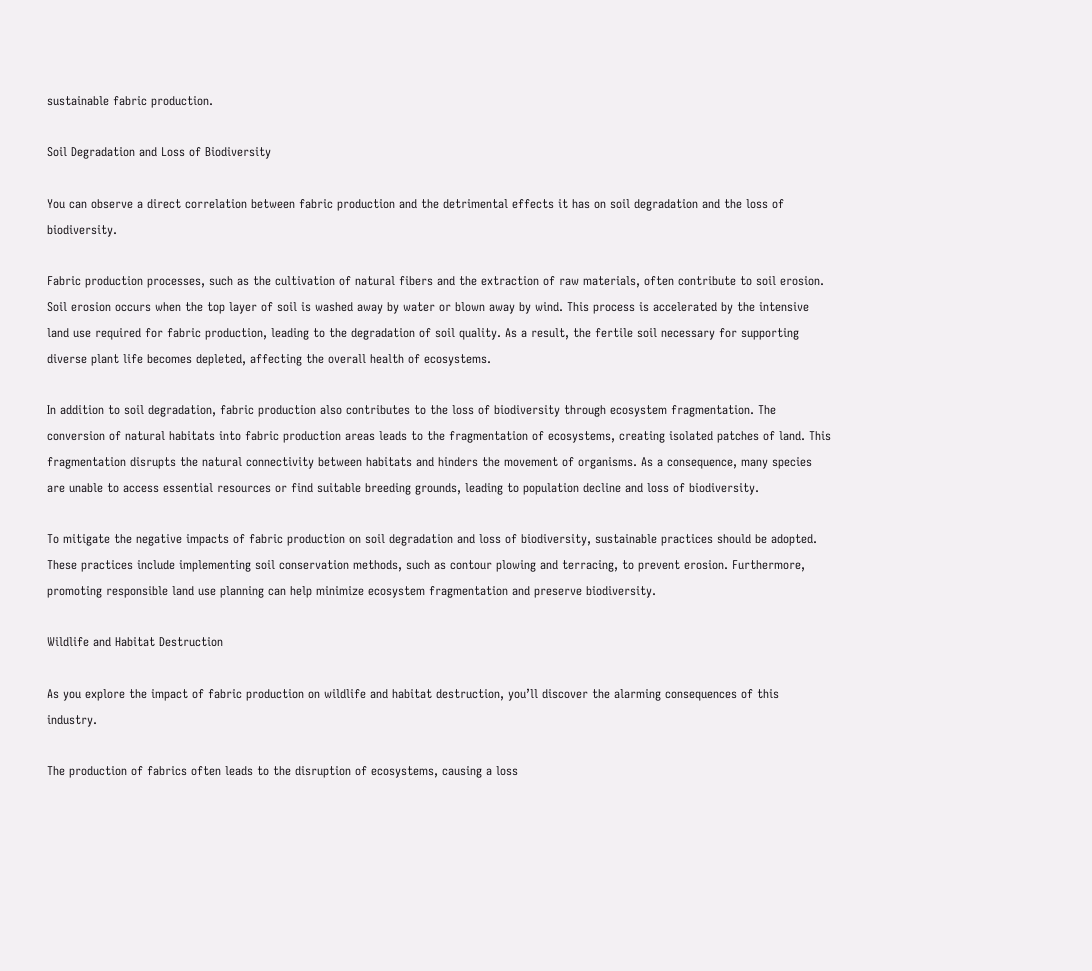sustainable fabric production.

Soil Degradation and Loss of Biodiversity

You can observe a direct correlation between fabric production and the detrimental effects it has on soil degradation and the loss of biodiversity.

Fabric production processes, such as the cultivation of natural fibers and the extraction of raw materials, often contribute to soil erosion. Soil erosion occurs when the top layer of soil is washed away by water or blown away by wind. This process is accelerated by the intensive land use required for fabric production, leading to the degradation of soil quality. As a result, the fertile soil necessary for supporting diverse plant life becomes depleted, affecting the overall health of ecosystems.

In addition to soil degradation, fabric production also contributes to the loss of biodiversity through ecosystem fragmentation. The conversion of natural habitats into fabric production areas leads to the fragmentation of ecosystems, creating isolated patches of land. This fragmentation disrupts the natural connectivity between habitats and hinders the movement of organisms. As a consequence, many species are unable to access essential resources or find suitable breeding grounds, leading to population decline and loss of biodiversity.

To mitigate the negative impacts of fabric production on soil degradation and loss of biodiversity, sustainable practices should be adopted. These practices include implementing soil conservation methods, such as contour plowing and terracing, to prevent erosion. Furthermore, promoting responsible land use planning can help minimize ecosystem fragmentation and preserve biodiversity.

Wildlife and Habitat Destruction

As you explore the impact of fabric production on wildlife and habitat destruction, you’ll discover the alarming consequences of this industry.

The production of fabrics often leads to the disruption of ecosystems, causing a loss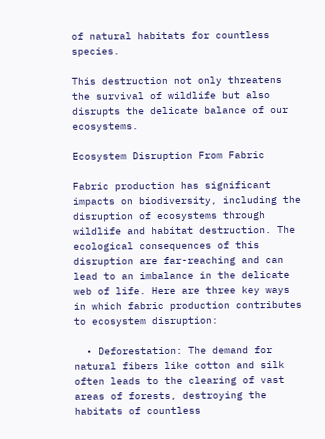of natural habitats for countless species.

This destruction not only threatens the survival of wildlife but also disrupts the delicate balance of our ecosystems.

Ecosystem Disruption From Fabric

Fabric production has significant impacts on biodiversity, including the disruption of ecosystems through wildlife and habitat destruction. The ecological consequences of this disruption are far-reaching and can lead to an imbalance in the delicate web of life. Here are three key ways in which fabric production contributes to ecosystem disruption:

  • Deforestation: The demand for natural fibers like cotton and silk often leads to the clearing of vast areas of forests, destroying the habitats of countless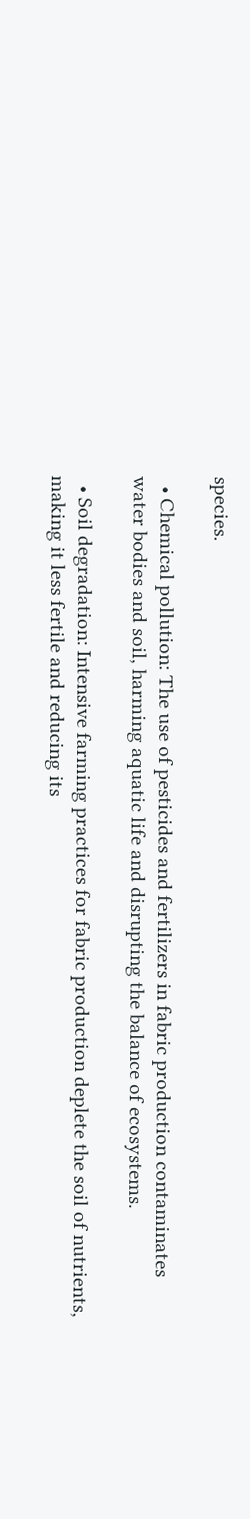species.

  • Chemical pollution: The use of pesticides and fertilizers in fabric production contaminates water bodies and soil, harming aquatic life and disrupting the balance of ecosystems.

  • Soil degradation: Intensive farming practices for fabric production deplete the soil of nutrients, making it less fertile and reducing its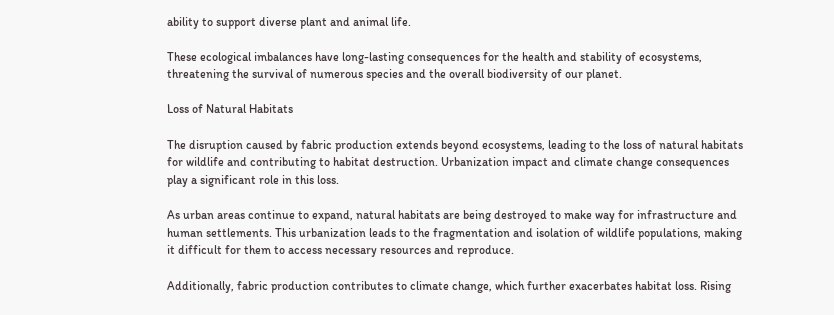ability to support diverse plant and animal life.

These ecological imbalances have long-lasting consequences for the health and stability of ecosystems, threatening the survival of numerous species and the overall biodiversity of our planet.

Loss of Natural Habitats

The disruption caused by fabric production extends beyond ecosystems, leading to the loss of natural habitats for wildlife and contributing to habitat destruction. Urbanization impact and climate change consequences play a significant role in this loss.

As urban areas continue to expand, natural habitats are being destroyed to make way for infrastructure and human settlements. This urbanization leads to the fragmentation and isolation of wildlife populations, making it difficult for them to access necessary resources and reproduce.

Additionally, fabric production contributes to climate change, which further exacerbates habitat loss. Rising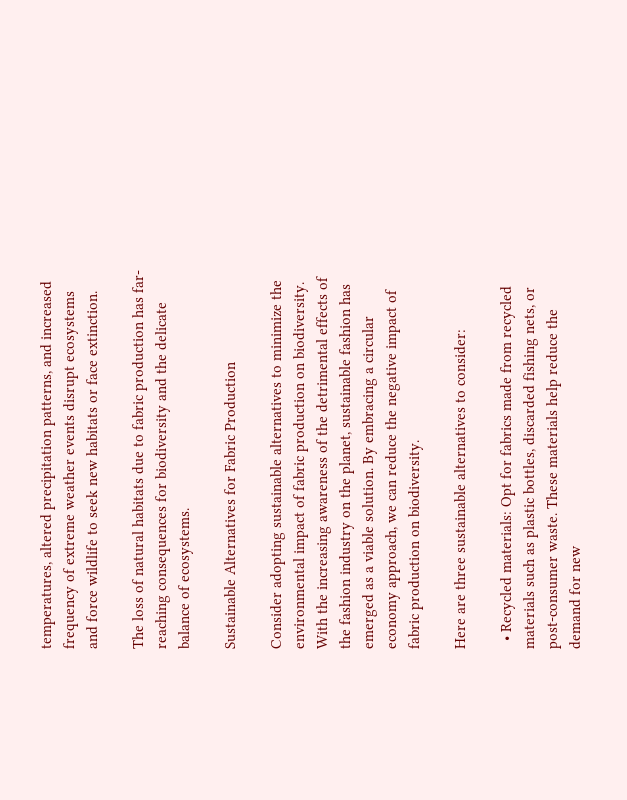temperatures, altered precipitation patterns, and increased frequency of extreme weather events disrupt ecosystems and force wildlife to seek new habitats or face extinction.

The loss of natural habitats due to fabric production has far-reaching consequences for biodiversity and the delicate balance of ecosystems.

Sustainable Alternatives for Fabric Production

Consider adopting sustainable alternatives to minimize the environmental impact of fabric production on biodiversity. With the increasing awareness of the detrimental effects of the fashion industry on the planet, sustainable fashion has emerged as a viable solution. By embracing a circular economy approach, we can reduce the negative impact of fabric production on biodiversity.

Here are three sustainable alternatives to consider:

  • Recycled materials: Opt for fabrics made from recycled materials such as plastic bottles, discarded fishing nets, or post-consumer waste. These materials help reduce the demand for new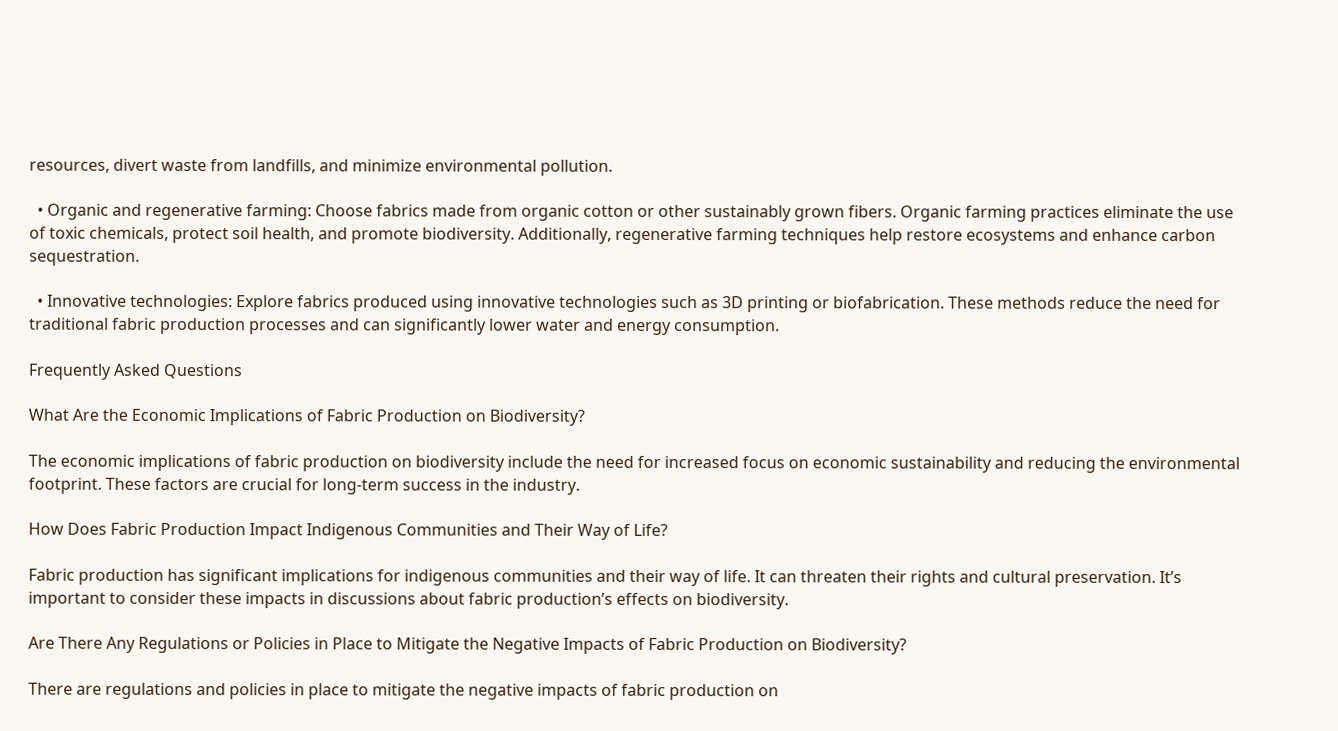resources, divert waste from landfills, and minimize environmental pollution.

  • Organic and regenerative farming: Choose fabrics made from organic cotton or other sustainably grown fibers. Organic farming practices eliminate the use of toxic chemicals, protect soil health, and promote biodiversity. Additionally, regenerative farming techniques help restore ecosystems and enhance carbon sequestration.

  • Innovative technologies: Explore fabrics produced using innovative technologies such as 3D printing or biofabrication. These methods reduce the need for traditional fabric production processes and can significantly lower water and energy consumption.

Frequently Asked Questions

What Are the Economic Implications of Fabric Production on Biodiversity?

The economic implications of fabric production on biodiversity include the need for increased focus on economic sustainability and reducing the environmental footprint. These factors are crucial for long-term success in the industry.

How Does Fabric Production Impact Indigenous Communities and Their Way of Life?

Fabric production has significant implications for indigenous communities and their way of life. It can threaten their rights and cultural preservation. It’s important to consider these impacts in discussions about fabric production’s effects on biodiversity.

Are There Any Regulations or Policies in Place to Mitigate the Negative Impacts of Fabric Production on Biodiversity?

There are regulations and policies in place to mitigate the negative impacts of fabric production on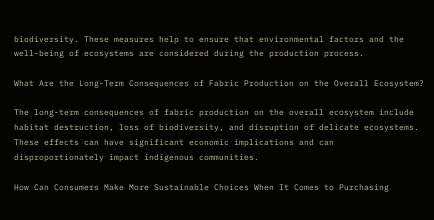biodiversity. These measures help to ensure that environmental factors and the well-being of ecosystems are considered during the production process.

What Are the Long-Term Consequences of Fabric Production on the Overall Ecosystem?

The long-term consequences of fabric production on the overall ecosystem include habitat destruction, loss of biodiversity, and disruption of delicate ecosystems. These effects can have significant economic implications and can disproportionately impact indigenous communities.

How Can Consumers Make More Sustainable Choices When It Comes to Purchasing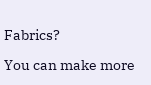Fabrics?

You can make more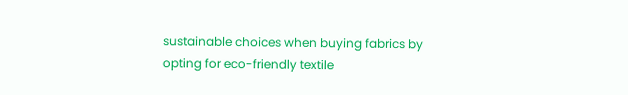sustainable choices when buying fabrics by opting for eco-friendly textile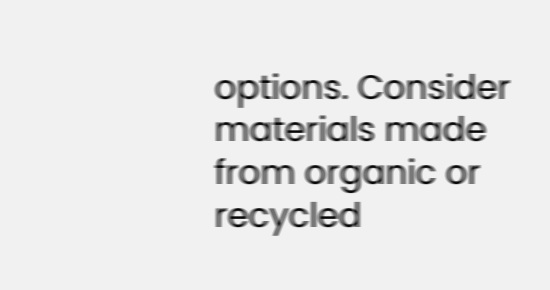options. Consider materials made from organic or recycled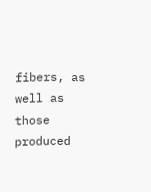fibers, as well as those produced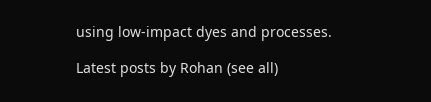using low-impact dyes and processes.

Latest posts by Rohan (see all)